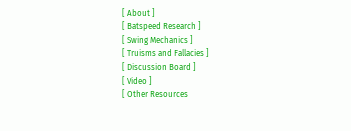[ About ]
[ Batspeed Research ]
[ Swing Mechanics ]
[ Truisms and Fallacies ]
[ Discussion Board ]
[ Video ]
[ Other Resources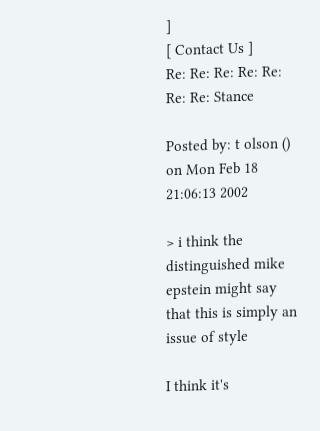]
[ Contact Us ]
Re: Re: Re: Re: Re: Re: Re: Stance

Posted by: t olson () on Mon Feb 18 21:06:13 2002

> i think the distinguished mike epstein might say that this is simply an issue of style

I think it's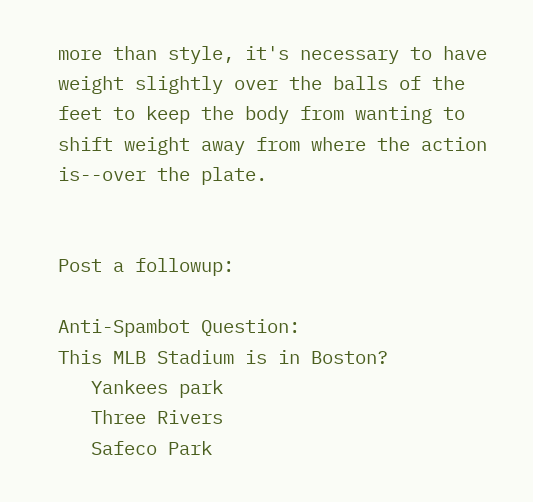more than style, it's necessary to have weight slightly over the balls of the feet to keep the body from wanting to shift weight away from where the action is--over the plate.


Post a followup:

Anti-Spambot Question:
This MLB Stadium is in Boston?
   Yankees park
   Three Rivers
   Safeco Park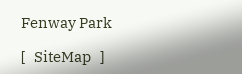Fenway Park

[   SiteMap   ]